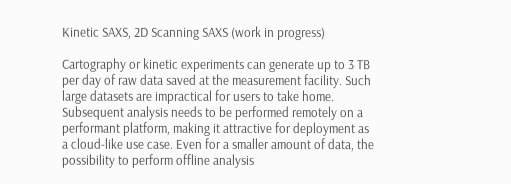Kinetic SAXS, 2D Scanning SAXS (work in progress)

Cartography or kinetic experiments can generate up to 3 TB per day of raw data saved at the measurement facility. Such large datasets are impractical for users to take home. Subsequent analysis needs to be performed remotely on a performant platform, making it attractive for deployment as a cloud-like use case. Even for a smaller amount of data, the possibility to perform offline analysis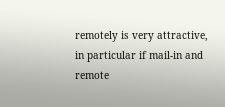remotely is very attractive, in particular if mail-in and remote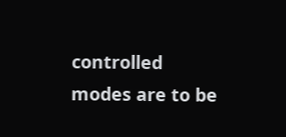controlled modes are to be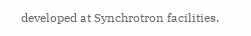developed at Synchrotron facilities.